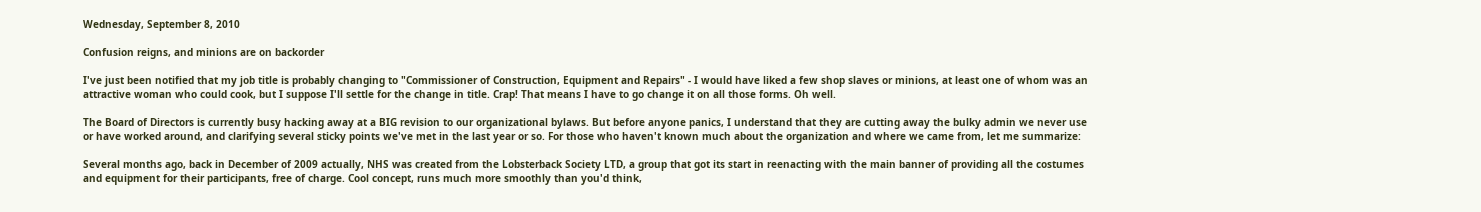Wednesday, September 8, 2010

Confusion reigns, and minions are on backorder

I've just been notified that my job title is probably changing to "Commissioner of Construction, Equipment and Repairs" - I would have liked a few shop slaves or minions, at least one of whom was an attractive woman who could cook, but I suppose I'll settle for the change in title. Crap! That means I have to go change it on all those forms. Oh well.

The Board of Directors is currently busy hacking away at a BIG revision to our organizational bylaws. But before anyone panics, I understand that they are cutting away the bulky admin we never use or have worked around, and clarifying several sticky points we've met in the last year or so. For those who haven't known much about the organization and where we came from, let me summarize:

Several months ago, back in December of 2009 actually, NHS was created from the Lobsterback Society LTD, a group that got its start in reenacting with the main banner of providing all the costumes and equipment for their participants, free of charge. Cool concept, runs much more smoothly than you'd think,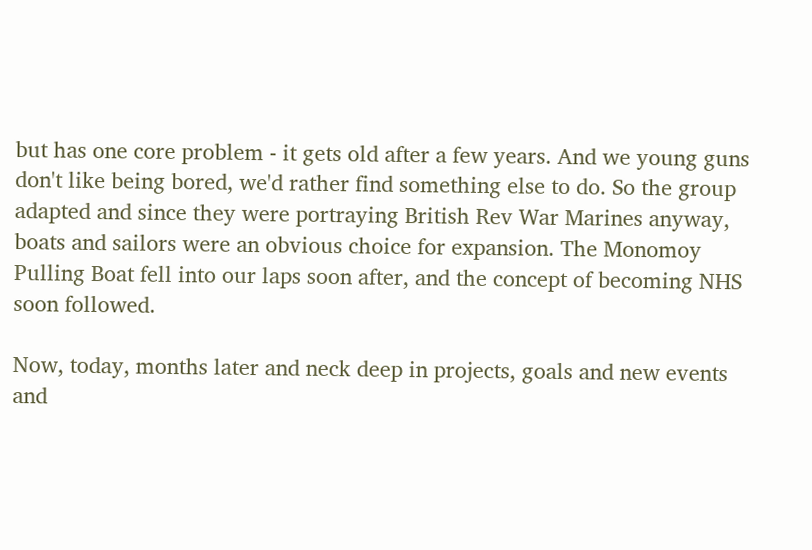but has one core problem - it gets old after a few years. And we young guns don't like being bored, we'd rather find something else to do. So the group adapted and since they were portraying British Rev War Marines anyway, boats and sailors were an obvious choice for expansion. The Monomoy Pulling Boat fell into our laps soon after, and the concept of becoming NHS soon followed.

Now, today, months later and neck deep in projects, goals and new events and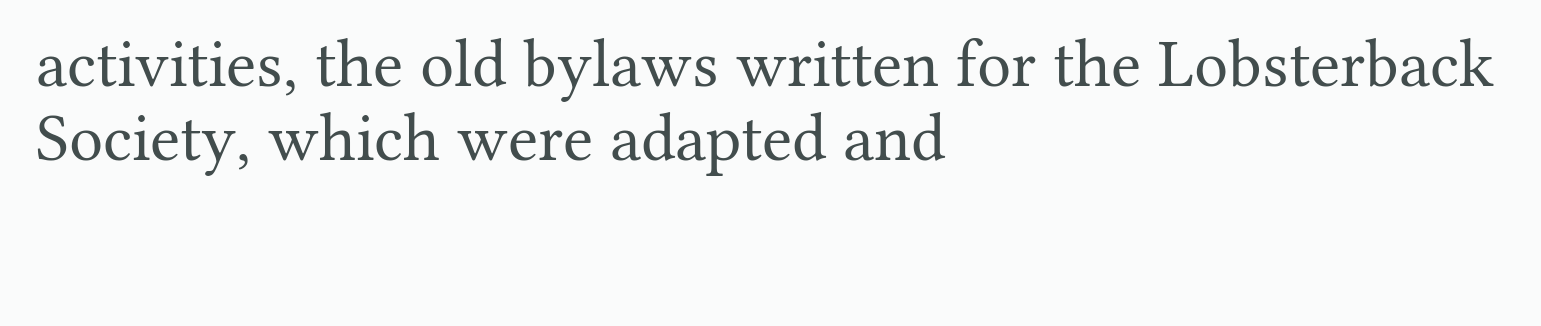activities, the old bylaws written for the Lobsterback Society, which were adapted and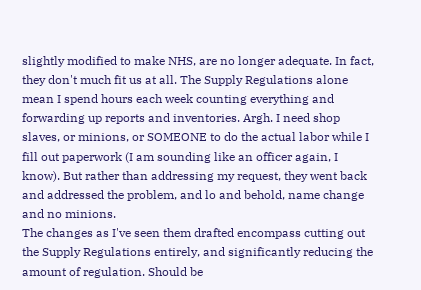slightly modified to make NHS, are no longer adequate. In fact, they don't much fit us at all. The Supply Regulations alone mean I spend hours each week counting everything and forwarding up reports and inventories. Argh. I need shop slaves, or minions, or SOMEONE to do the actual labor while I fill out paperwork (I am sounding like an officer again, I know). But rather than addressing my request, they went back and addressed the problem, and lo and behold, name change and no minions.
The changes as I've seen them drafted encompass cutting out the Supply Regulations entirely, and significantly reducing the amount of regulation. Should be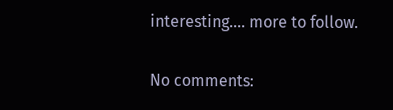interesting.... more to follow.

No comments: